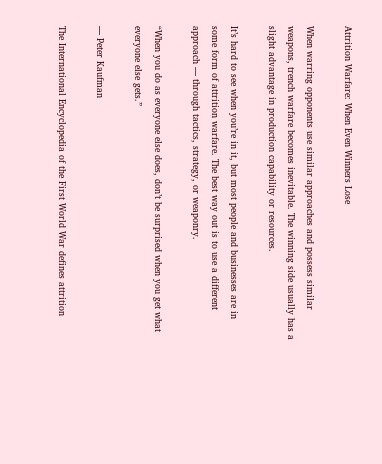Attrition Warfare: When Even Winners Lose

When warring opponents use similar approaches and possess similar weapons, trench warfare becomes inevitable. The winning side usually has a slight advantage in production capability or resources.

It’s hard to see when you’re in it, but most people and businesses are in some form of attrition warfare. The best way out is to use a different approach — through tactics, strategy, or weaponry.

“When you do as everyone else does, don’t be surprised when you get what everyone else gets.”

— Peter Kaufman

The International Encyclopedia of the First World War defines attrition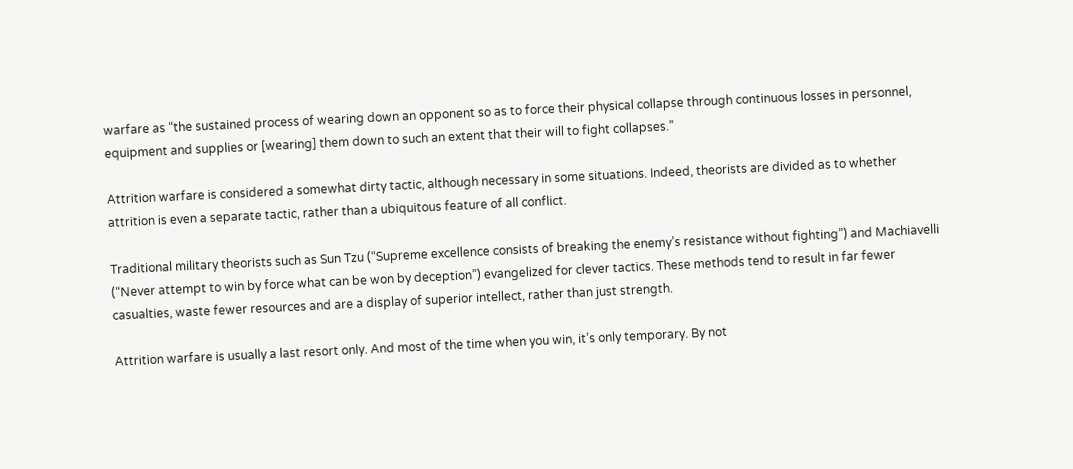warfare as “the sustained process of wearing down an opponent so as to force their physical collapse through continuous losses in personnel, equipment and supplies or [wearing] them down to such an extent that their will to fight collapses.”

Attrition warfare is considered a somewhat dirty tactic, although necessary in some situations. Indeed, theorists are divided as to whether attrition is even a separate tactic, rather than a ubiquitous feature of all conflict.

Traditional military theorists such as Sun Tzu (“Supreme excellence consists of breaking the enemy’s resistance without fighting”) and Machiavelli (“Never attempt to win by force what can be won by deception”) evangelized for clever tactics. These methods tend to result in far fewer casualties, waste fewer resources and are a display of superior intellect, rather than just strength.

Attrition warfare is usually a last resort only. And most of the time when you win, it’s only temporary. By not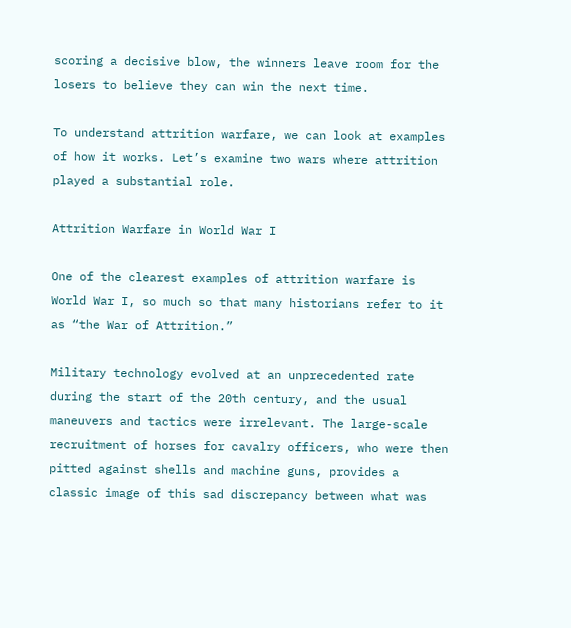scoring a decisive blow, the winners leave room for the losers to believe they can win the next time.

To understand attrition warfare, we can look at examples of how it works. Let’s examine two wars where attrition played a substantial role.

Attrition Warfare in World War I

One of the clearest examples of attrition warfare is World War I, so much so that many historians refer to it as “the War of Attrition.”

Military technology evolved at an unprecedented rate during the start of the 20th century, and the usual maneuvers and tactics were irrelevant. The large-scale recruitment of horses for cavalry officers, who were then pitted against shells and machine guns, provides a classic image of this sad discrepancy between what was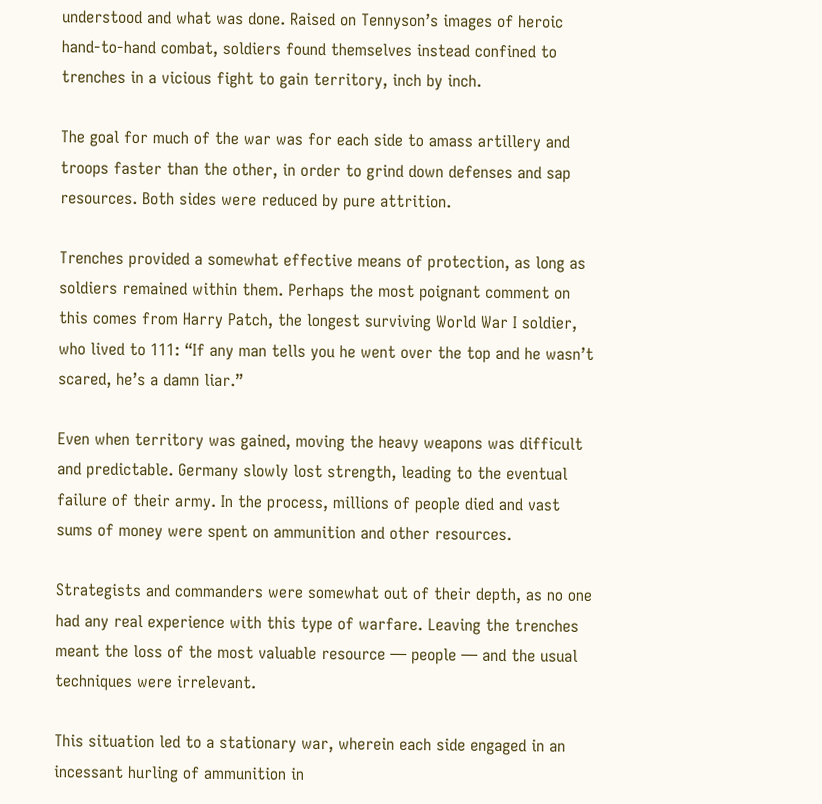understood and what was done. Raised on Tennyson’s images of heroic hand-to-hand combat, soldiers found themselves instead confined to trenches in a vicious fight to gain territory, inch by inch.

The goal for much of the war was for each side to amass artillery and troops faster than the other, in order to grind down defenses and sap resources. Both sides were reduced by pure attrition.

Trenches provided a somewhat effective means of protection, as long as soldiers remained within them. Perhaps the most poignant comment on this comes from Harry Patch, the longest surviving World War I soldier, who lived to 111: “If any man tells you he went over the top and he wasn’t scared, he’s a damn liar.”

Even when territory was gained, moving the heavy weapons was difficult and predictable. Germany slowly lost strength, leading to the eventual failure of their army. In the process, millions of people died and vast sums of money were spent on ammunition and other resources.

Strategists and commanders were somewhat out of their depth, as no one had any real experience with this type of warfare. Leaving the trenches meant the loss of the most valuable resource — people — and the usual techniques were irrelevant.

This situation led to a stationary war, wherein each side engaged in an incessant hurling of ammunition in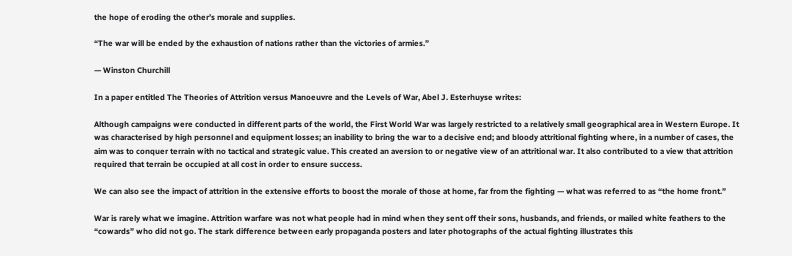the hope of eroding the other’s morale and supplies.

“The war will be ended by the exhaustion of nations rather than the victories of armies.”

— Winston Churchill

In a paper entitled The Theories of Attrition versus Manoeuvre and the Levels of War, Abel J. Esterhuyse writes:

Although campaigns were conducted in different parts of the world, the First World War was largely restricted to a relatively small geographical area in Western Europe. It was characterised by high personnel and equipment losses; an inability to bring the war to a decisive end; and bloody attritional fighting where, in a number of cases, the aim was to conquer terrain with no tactical and strategic value. This created an aversion to or negative view of an attritional war. It also contributed to a view that attrition required that terrain be occupied at all cost in order to ensure success.

We can also see the impact of attrition in the extensive efforts to boost the morale of those at home, far from the fighting — what was referred to as “the home front.”

War is rarely what we imagine. Attrition warfare was not what people had in mind when they sent off their sons, husbands, and friends, or mailed white feathers to the “cowards” who did not go. The stark difference between early propaganda posters and later photographs of the actual fighting illustrates this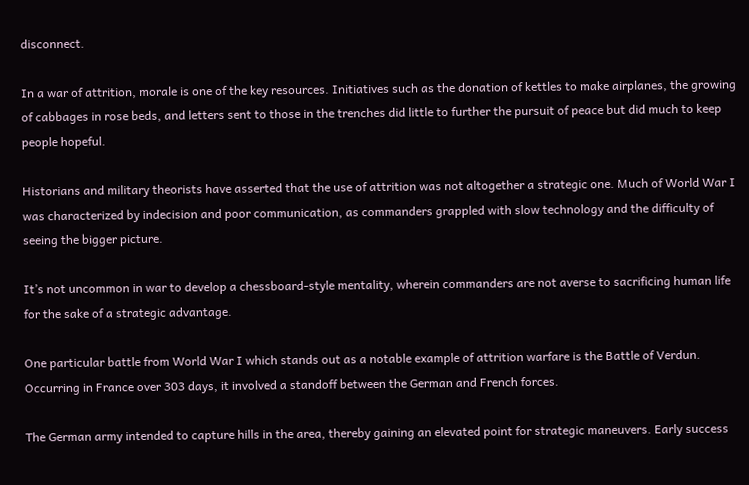disconnect.

In a war of attrition, morale is one of the key resources. Initiatives such as the donation of kettles to make airplanes, the growing of cabbages in rose beds, and letters sent to those in the trenches did little to further the pursuit of peace but did much to keep people hopeful.

Historians and military theorists have asserted that the use of attrition was not altogether a strategic one. Much of World War I was characterized by indecision and poor communication, as commanders grappled with slow technology and the difficulty of seeing the bigger picture.

It’s not uncommon in war to develop a chessboard-style mentality, wherein commanders are not averse to sacrificing human life for the sake of a strategic advantage.

One particular battle from World War I which stands out as a notable example of attrition warfare is the Battle of Verdun. Occurring in France over 303 days, it involved a standoff between the German and French forces.

The German army intended to capture hills in the area, thereby gaining an elevated point for strategic maneuvers. Early success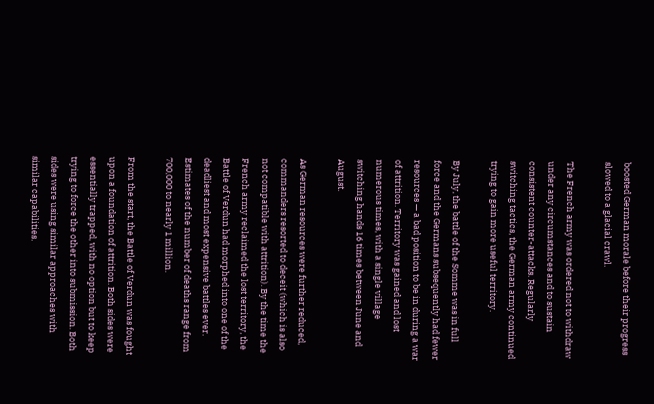boosted German morale before their progress slowed to a glacial crawl.

The French army was ordered not to withdraw under any circumstances and to sustain consistent counter-attacks. Regularly switching tactics, the German army continued trying to gain more useful territory.

By July, the battle of the Somme was in full force and the Germans subsequently had fewer resources — a bad position to be in during a war of attrition. Territory was gained and lost numerous times, with a single village switching hands 16 times between June and August.

As German resources were further reduced, commanders resorted to deceit (which is also not compatible with attrition). By the time the French army reclaimed the lost territory, the Battle of Verdun had morphed into one of the deadliest and most expensive battles ever. Estimates of the number of deaths range from 700,000 to nearly 1 million.

From the start, the Battle of Verdun was fought upon a foundation of attrition. Both sides were essentially trapped, with no option but to keep trying to force the other into submission. Both sides were using similar approaches with similar capabilities.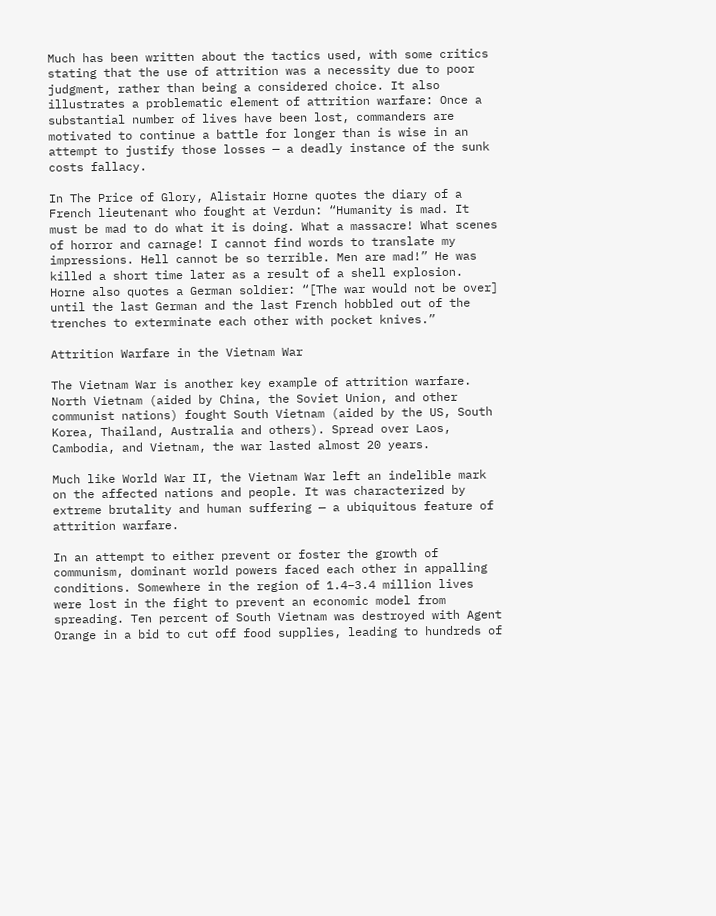Much has been written about the tactics used, with some critics stating that the use of attrition was a necessity due to poor judgment, rather than being a considered choice. It also illustrates a problematic element of attrition warfare: Once a substantial number of lives have been lost, commanders are motivated to continue a battle for longer than is wise in an attempt to justify those losses — a deadly instance of the sunk costs fallacy.

In The Price of Glory, Alistair Horne quotes the diary of a French lieutenant who fought at Verdun: “Humanity is mad. It must be mad to do what it is doing. What a massacre! What scenes of horror and carnage! I cannot find words to translate my impressions. Hell cannot be so terrible. Men are mad!” He was killed a short time later as a result of a shell explosion. Horne also quotes a German soldier: “[The war would not be over] until the last German and the last French hobbled out of the trenches to exterminate each other with pocket knives.”

Attrition Warfare in the Vietnam War

The Vietnam War is another key example of attrition warfare. North Vietnam (aided by China, the Soviet Union, and other communist nations) fought South Vietnam (aided by the US, South Korea, Thailand, Australia and others). Spread over Laos, Cambodia, and Vietnam, the war lasted almost 20 years.

Much like World War II, the Vietnam War left an indelible mark on the affected nations and people. It was characterized by extreme brutality and human suffering — a ubiquitous feature of attrition warfare.

In an attempt to either prevent or foster the growth of communism, dominant world powers faced each other in appalling conditions. Somewhere in the region of 1.4–3.4 million lives were lost in the fight to prevent an economic model from spreading. Ten percent of South Vietnam was destroyed with Agent Orange in a bid to cut off food supplies, leading to hundreds of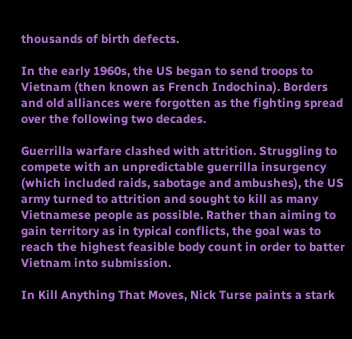thousands of birth defects.

In the early 1960s, the US began to send troops to Vietnam (then known as French Indochina). Borders and old alliances were forgotten as the fighting spread over the following two decades.

Guerrilla warfare clashed with attrition. Struggling to compete with an unpredictable guerrilla insurgency (which included raids, sabotage and ambushes), the US army turned to attrition and sought to kill as many Vietnamese people as possible. Rather than aiming to gain territory as in typical conflicts, the goal was to reach the highest feasible body count in order to batter Vietnam into submission.

In Kill Anything That Moves, Nick Turse paints a stark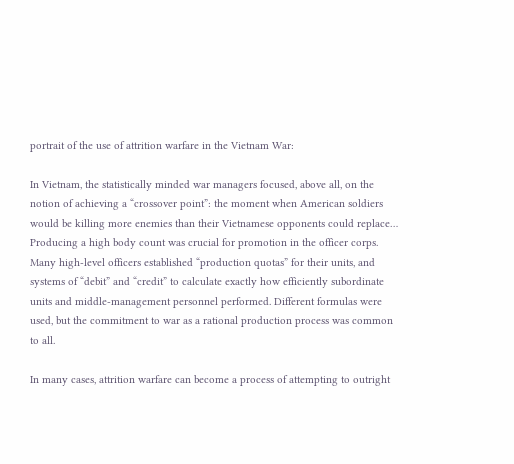portrait of the use of attrition warfare in the Vietnam War:

In Vietnam, the statistically minded war managers focused, above all, on the notion of achieving a “crossover point”: the moment when American soldiers would be killing more enemies than their Vietnamese opponents could replace… Producing a high body count was crucial for promotion in the officer corps. Many high-level officers established “production quotas” for their units, and systems of “debit” and “credit” to calculate exactly how efficiently subordinate units and middle-management personnel performed. Different formulas were used, but the commitment to war as a rational production process was common to all.

In many cases, attrition warfare can become a process of attempting to outright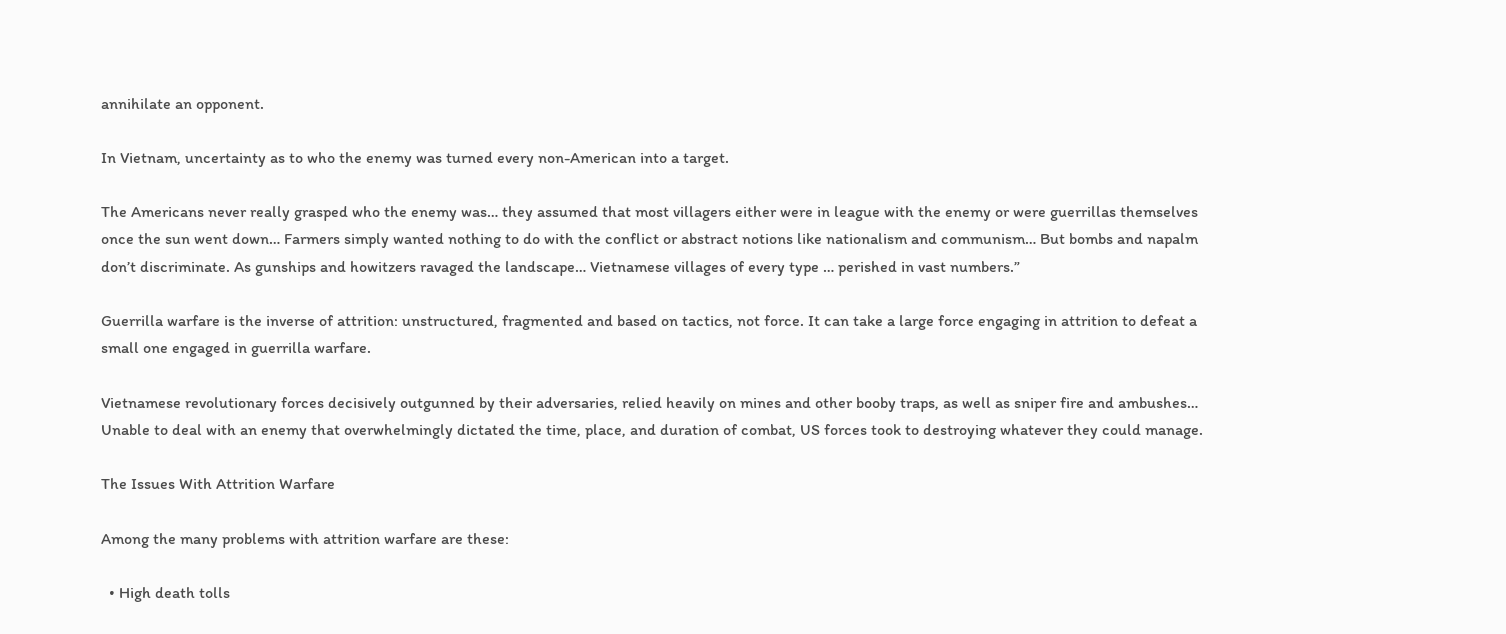annihilate an opponent.

In Vietnam, uncertainty as to who the enemy was turned every non-American into a target.

The Americans never really grasped who the enemy was… they assumed that most villagers either were in league with the enemy or were guerrillas themselves once the sun went down… Farmers simply wanted nothing to do with the conflict or abstract notions like nationalism and communism… But bombs and napalm don’t discriminate. As gunships and howitzers ravaged the landscape… Vietnamese villages of every type … perished in vast numbers.”

Guerrilla warfare is the inverse of attrition: unstructured, fragmented and based on tactics, not force. It can take a large force engaging in attrition to defeat a small one engaged in guerrilla warfare.

Vietnamese revolutionary forces decisively outgunned by their adversaries, relied heavily on mines and other booby traps, as well as sniper fire and ambushes… Unable to deal with an enemy that overwhelmingly dictated the time, place, and duration of combat, US forces took to destroying whatever they could manage.

The Issues With Attrition Warfare

Among the many problems with attrition warfare are these:

  • High death tolls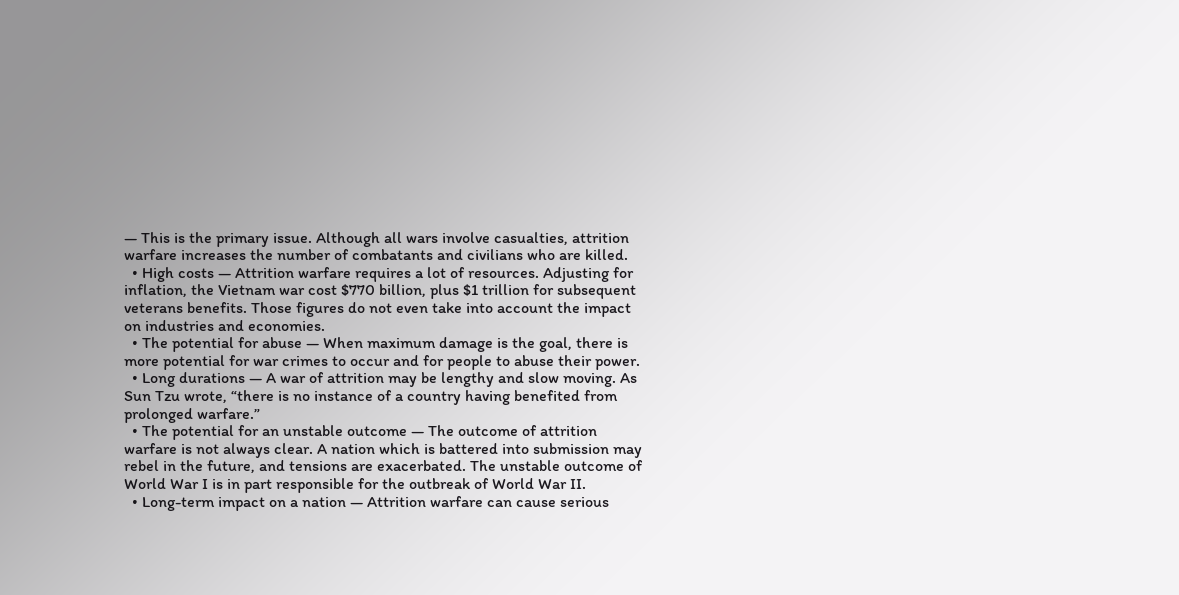— This is the primary issue. Although all wars involve casualties, attrition warfare increases the number of combatants and civilians who are killed.
  • High costs — Attrition warfare requires a lot of resources. Adjusting for inflation, the Vietnam war cost $770 billion, plus $1 trillion for subsequent veterans benefits. Those figures do not even take into account the impact on industries and economies.
  • The potential for abuse — When maximum damage is the goal, there is more potential for war crimes to occur and for people to abuse their power.
  • Long durations — A war of attrition may be lengthy and slow moving. As Sun Tzu wrote, “there is no instance of a country having benefited from prolonged warfare.”
  • The potential for an unstable outcome — The outcome of attrition warfare is not always clear. A nation which is battered into submission may rebel in the future, and tensions are exacerbated. The unstable outcome of World War I is in part responsible for the outbreak of World War II.
  • Long-term impact on a nation — Attrition warfare can cause serious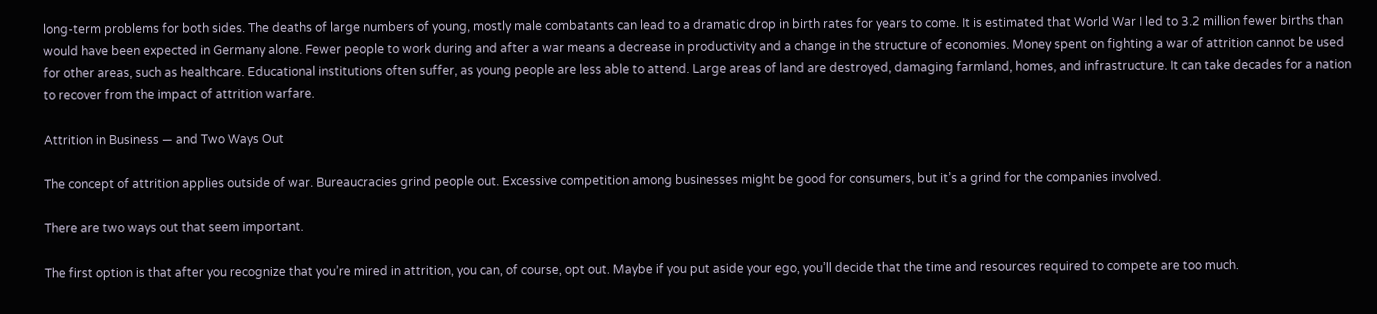long-term problems for both sides. The deaths of large numbers of young, mostly male combatants can lead to a dramatic drop in birth rates for years to come. It is estimated that World War I led to 3.2 million fewer births than would have been expected in Germany alone. Fewer people to work during and after a war means a decrease in productivity and a change in the structure of economies. Money spent on fighting a war of attrition cannot be used for other areas, such as healthcare. Educational institutions often suffer, as young people are less able to attend. Large areas of land are destroyed, damaging farmland, homes, and infrastructure. It can take decades for a nation to recover from the impact of attrition warfare.

Attrition in Business — and Two Ways Out

The concept of attrition applies outside of war. Bureaucracies grind people out. Excessive competition among businesses might be good for consumers, but it’s a grind for the companies involved.

There are two ways out that seem important.

The first option is that after you recognize that you’re mired in attrition, you can, of course, opt out. Maybe if you put aside your ego, you’ll decide that the time and resources required to compete are too much.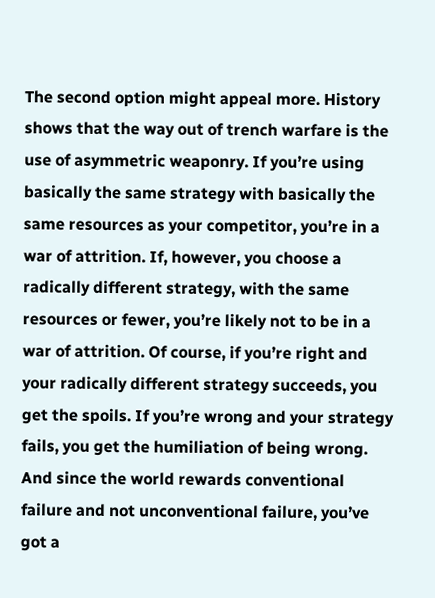The second option might appeal more. History shows that the way out of trench warfare is the use of asymmetric weaponry. If you’re using basically the same strategy with basically the same resources as your competitor, you’re in a war of attrition. If, however, you choose a radically different strategy, with the same resources or fewer, you’re likely not to be in a war of attrition. Of course, if you’re right and your radically different strategy succeeds, you get the spoils. If you’re wrong and your strategy fails, you get the humiliation of being wrong. And since the world rewards conventional failure and not unconventional failure, you’ve got a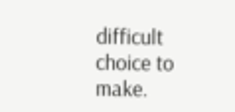difficult choice to make.